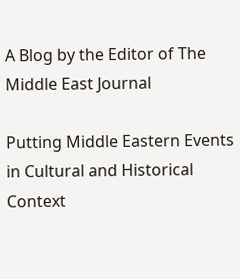A Blog by the Editor of The Middle East Journal

Putting Middle Eastern Events in Cultural and Historical Context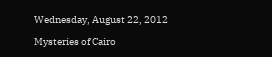Wednesday, August 22, 2012

Mysteries of Cairo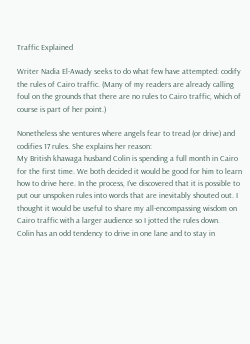Traffic Explained

Writer Nadia El-Awady seeks to do what few have attempted: codify the rules of Cairo traffic. (Many of my readers are already calling foul on the grounds that there are no rules to Cairo traffic, which of course is part of her point.)

Nonetheless she ventures where angels fear to tread (or drive) and codifies 17 rules. She explains her reason:
My British khawaga husband Colin is spending a full month in Cairo for the first time. We both decided it would be good for him to learn how to drive here. In the process, I’ve discovered that it is possible to put our unspoken rules into words that are inevitably shouted out. I thought it would be useful to share my all-encompassing wisdom on Cairo traffic with a larger audience so I jotted the rules down.
Colin has an odd tendency to drive in one lane and to stay in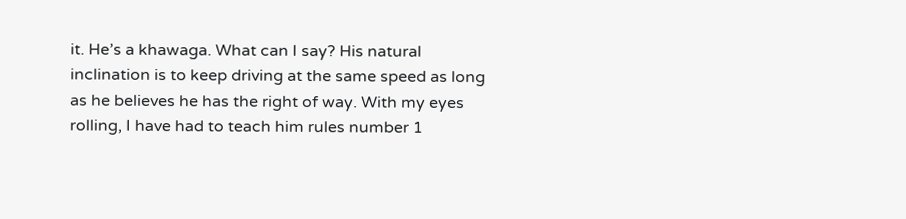it. He’s a khawaga. What can I say? His natural inclination is to keep driving at the same speed as long as he believes he has the right of way. With my eyes rolling, I have had to teach him rules number 1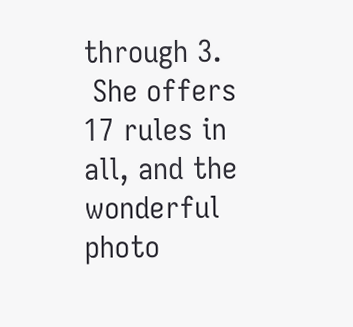through 3.
 She offers 17 rules in all, and the wonderful photo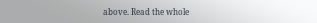above. Read the whole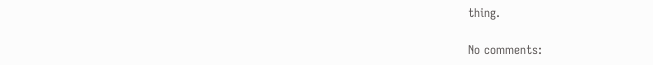thing.

No comments: